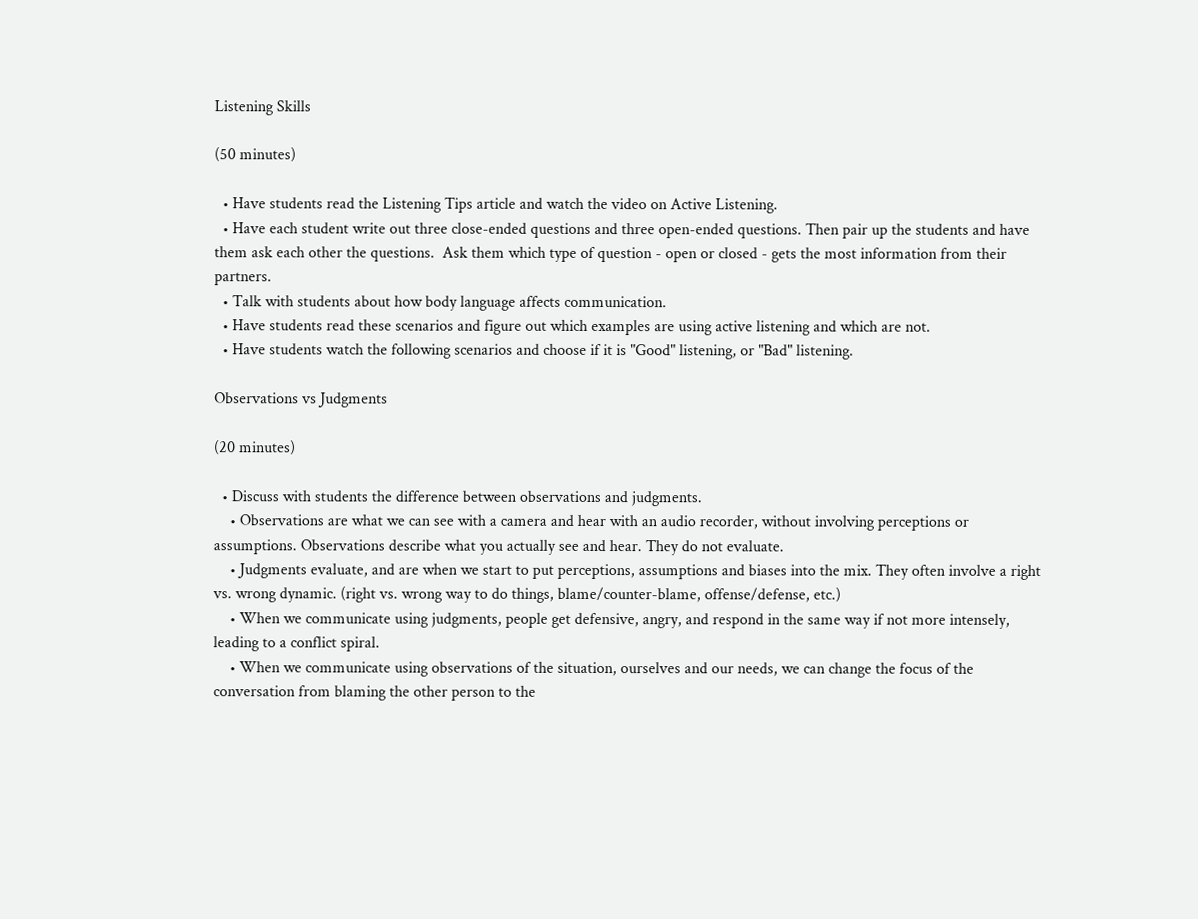Listening Skills

(50 minutes)

  • Have students read the Listening Tips article and watch the video on Active Listening.
  • Have each student write out three close-ended questions and three open-ended questions. Then pair up the students and have them ask each other the questions.  Ask them which type of question - open or closed - gets the most information from their partners.
  • Talk with students about how body language affects communication.
  • Have students read these scenarios and figure out which examples are using active listening and which are not.
  • Have students watch the following scenarios and choose if it is "Good" listening, or "Bad" listening.

Observations vs Judgments

(20 minutes)

  • Discuss with students the difference between observations and judgments.
    • Observations are what we can see with a camera and hear with an audio recorder, without involving perceptions or assumptions. Observations describe what you actually see and hear. They do not evaluate.
    • Judgments evaluate, and are when we start to put perceptions, assumptions and biases into the mix. They often involve a right vs. wrong dynamic. (right vs. wrong way to do things, blame/counter-blame, offense/defense, etc.)
    • When we communicate using judgments, people get defensive, angry, and respond in the same way if not more intensely, leading to a conflict spiral.
    • When we communicate using observations of the situation, ourselves and our needs, we can change the focus of the conversation from blaming the other person to the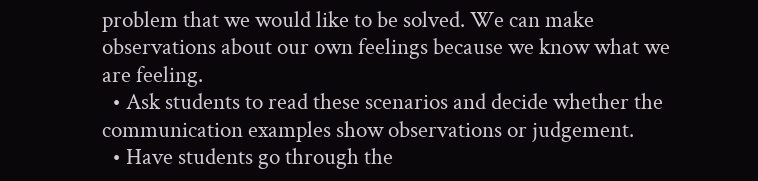problem that we would like to be solved. We can make observations about our own feelings because we know what we are feeling.
  • Ask students to read these scenarios and decide whether the communication examples show observations or judgement.
  • Have students go through the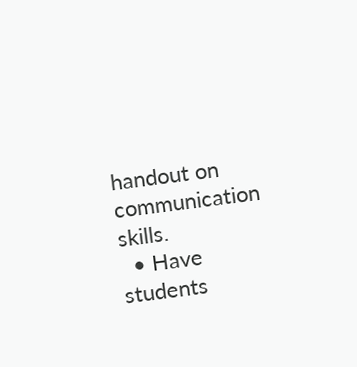handout on communication skills.
  • Have students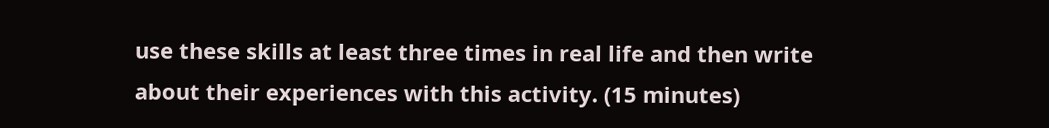use these skills at least three times in real life and then write about their experiences with this activity. (15 minutes)